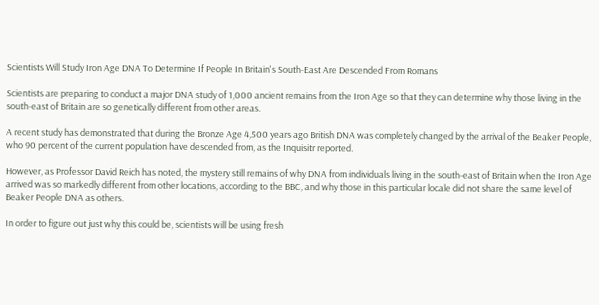Scientists Will Study Iron Age DNA To Determine If People In Britain's South-East Are Descended From Romans

Scientists are preparing to conduct a major DNA study of 1,000 ancient remains from the Iron Age so that they can determine why those living in the south-east of Britain are so genetically different from other areas.

A recent study has demonstrated that during the Bronze Age 4,500 years ago British DNA was completely changed by the arrival of the Beaker People, who 90 percent of the current population have descended from, as the Inquisitr reported.

However, as Professor David Reich has noted, the mystery still remains of why DNA from individuals living in the south-east of Britain when the Iron Age arrived was so markedly different from other locations, according to the BBC, and why those in this particular locale did not share the same level of Beaker People DNA as others.

In order to figure out just why this could be, scientists will be using fresh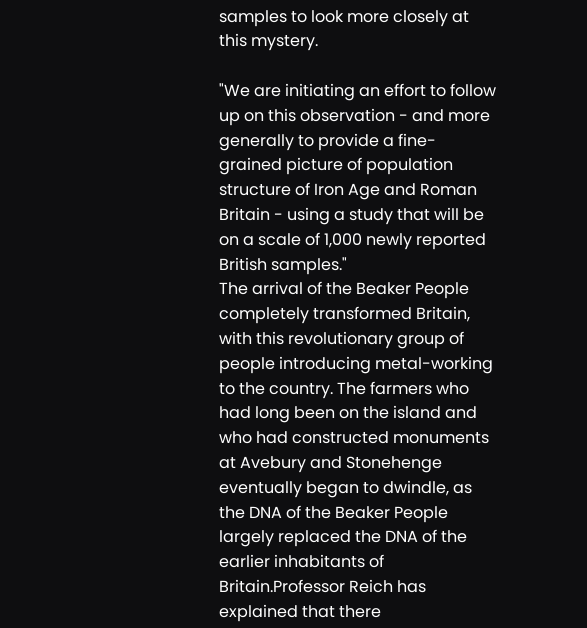samples to look more closely at this mystery.

"We are initiating an effort to follow up on this observation - and more generally to provide a fine-grained picture of population structure of Iron Age and Roman Britain - using a study that will be on a scale of 1,000 newly reported British samples."
The arrival of the Beaker People completely transformed Britain, with this revolutionary group of people introducing metal-working to the country. The farmers who had long been on the island and who had constructed monuments at Avebury and Stonehenge eventually began to dwindle, as the DNA of the Beaker People largely replaced the DNA of the earlier inhabitants of Britain.Professor Reich has explained that there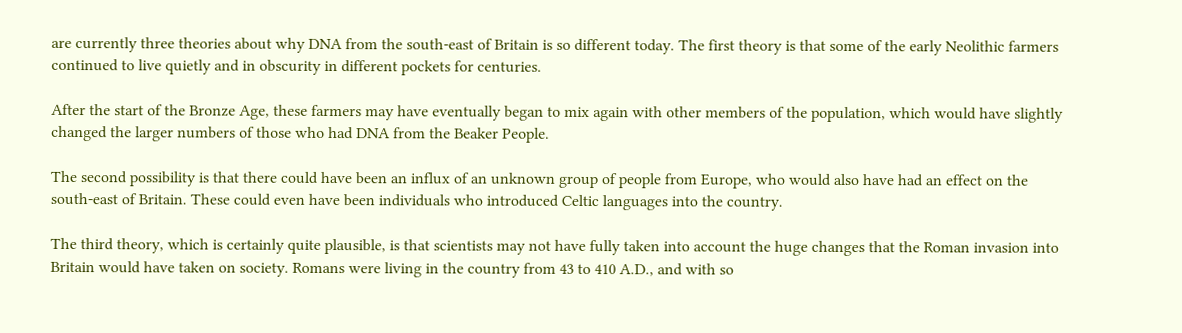are currently three theories about why DNA from the south-east of Britain is so different today. The first theory is that some of the early Neolithic farmers continued to live quietly and in obscurity in different pockets for centuries.

After the start of the Bronze Age, these farmers may have eventually began to mix again with other members of the population, which would have slightly changed the larger numbers of those who had DNA from the Beaker People.

The second possibility is that there could have been an influx of an unknown group of people from Europe, who would also have had an effect on the south-east of Britain. These could even have been individuals who introduced Celtic languages into the country.

The third theory, which is certainly quite plausible, is that scientists may not have fully taken into account the huge changes that the Roman invasion into Britain would have taken on society. Romans were living in the country from 43 to 410 A.D., and with so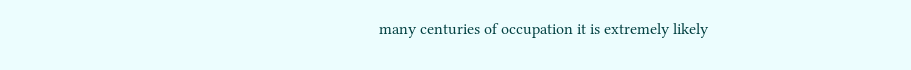many centuries of occupation it is extremely likely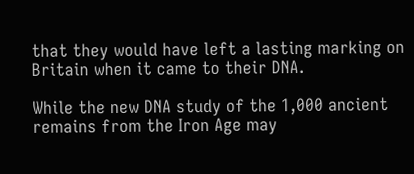that they would have left a lasting marking on Britain when it came to their DNA.

While the new DNA study of the 1,000 ancient remains from the Iron Age may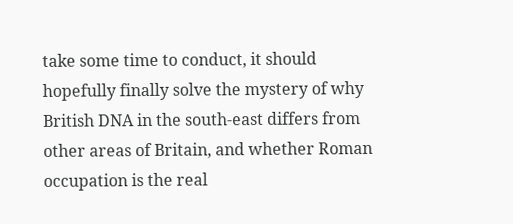take some time to conduct, it should hopefully finally solve the mystery of why British DNA in the south-east differs from other areas of Britain, and whether Roman occupation is the real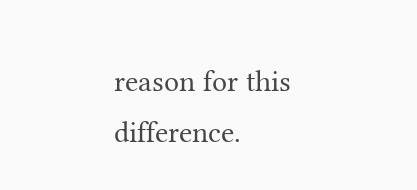reason for this difference.